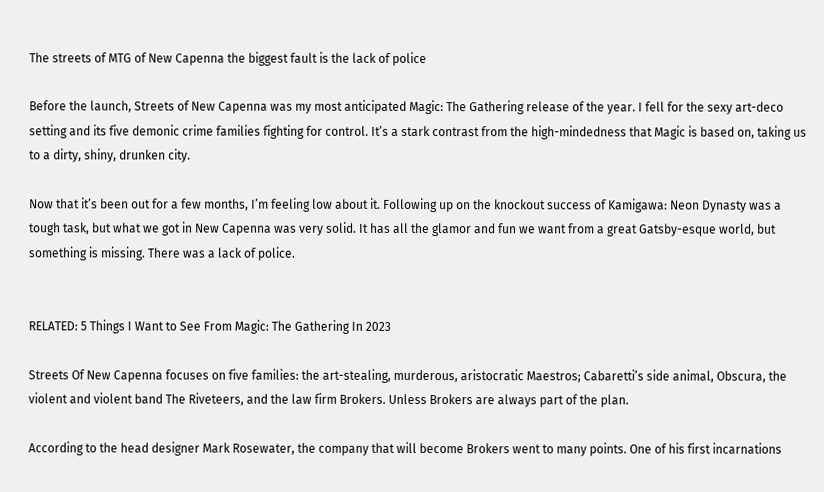The streets of MTG of New Capenna the biggest fault is the lack of police

Before the launch, Streets of New Capenna was my most anticipated Magic: The Gathering release of the year. I fell for the sexy art-deco setting and its five demonic crime families fighting for control. It’s a stark contrast from the high-mindedness that Magic is based on, taking us to a dirty, shiny, drunken city.

Now that it’s been out for a few months, I’m feeling low about it. Following up on the knockout success of Kamigawa: Neon Dynasty was a tough task, but what we got in New Capenna was very solid. It has all the glamor and fun we want from a great Gatsby-esque world, but something is missing. There was a lack of police.


RELATED: 5 Things I Want to See From Magic: The Gathering In 2023

Streets Of New Capenna focuses on five families: the art-stealing, murderous, aristocratic Maestros; Cabaretti’s side animal, Obscura, the violent and violent band The Riveteers, and the law firm Brokers. Unless Brokers are always part of the plan.

According to the head designer Mark Rosewater, the company that will become Brokers went to many points. One of his first incarnations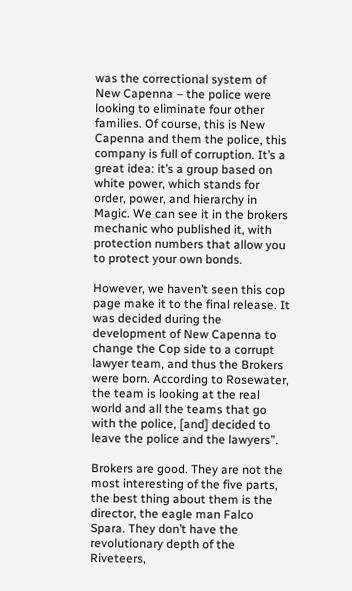was the correctional system of New Capenna – the police were looking to eliminate four other families. Of course, this is New Capenna and them the police, this company is full of corruption. It’s a great idea: it’s a group based on white power, which stands for order, power, and hierarchy in Magic. We can see it in the brokers mechanic who published it, with protection numbers that allow you to protect your own bonds.

However, we haven’t seen this cop page make it to the final release. It was decided during the development of New Capenna to change the Cop side to a corrupt lawyer team, and thus the Brokers were born. According to Rosewater, the team is looking at the real world and all the teams that go with the police, [and] decided to leave the police and the lawyers”.

Brokers are good. They are not the most interesting of the five parts, the best thing about them is the director, the eagle man Falco Spara. They don’t have the revolutionary depth of the Riveteers,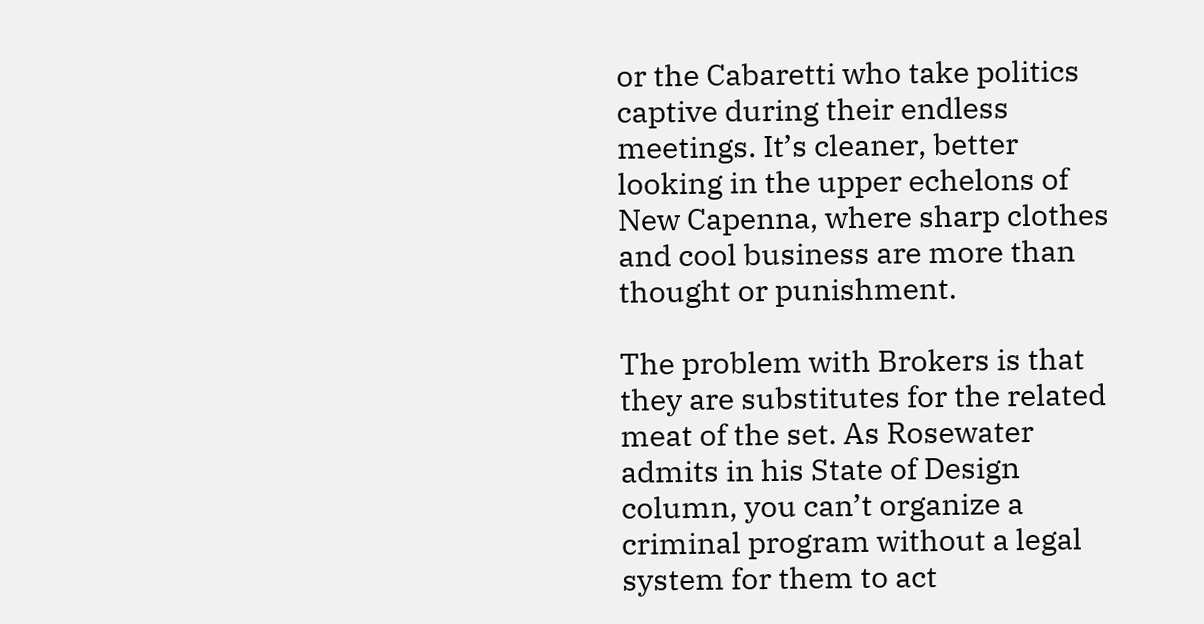or the Cabaretti who take politics captive during their endless meetings. It’s cleaner, better looking in the upper echelons of New Capenna, where sharp clothes and cool business are more than thought or punishment.

The problem with Brokers is that they are substitutes for the related meat of the set. As Rosewater admits in his State of Design column, you can’t organize a criminal program without a legal system for them to act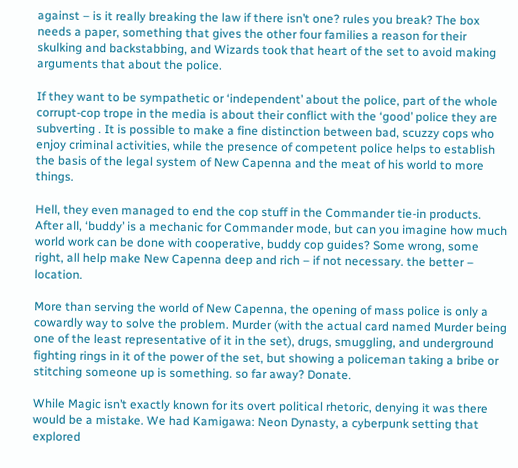against – is it really breaking the law if there isn’t one? rules you break? The box needs a paper, something that gives the other four families a reason for their skulking and backstabbing, and Wizards took that heart of the set to avoid making arguments that about the police.

If they want to be sympathetic or ‘independent’ about the police, part of the whole corrupt-cop trope in the media is about their conflict with the ‘good’ police they are subverting . It is possible to make a fine distinction between bad, scuzzy cops who enjoy criminal activities, while the presence of competent police helps to establish the basis of the legal system of New Capenna and the meat of his world to more things.

Hell, they even managed to end the cop stuff in the Commander tie-in products. After all, ‘buddy’ is a mechanic for Commander mode, but can you imagine how much world work can be done with cooperative, buddy cop guides? Some wrong, some right, all help make New Capenna deep and rich – if not necessary. the better – location.

More than serving the world of New Capenna, the opening of mass police is only a cowardly way to solve the problem. Murder (with the actual card named Murder being one of the least representative of it in the set), drugs, smuggling, and underground fighting rings in it of the power of the set, but showing a policeman taking a bribe or stitching someone up is something. so far away? Donate.

While Magic isn’t exactly known for its overt political rhetoric, denying it was there would be a mistake. We had Kamigawa: Neon Dynasty, a cyberpunk setting that explored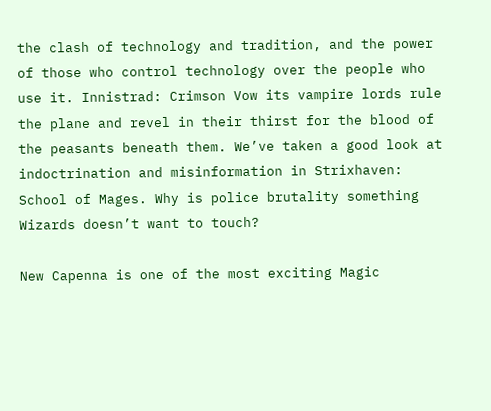the clash of technology and tradition, and the power of those who control technology over the people who use it. Innistrad: Crimson Vow its vampire lords rule the plane and revel in their thirst for the blood of the peasants beneath them. We’ve taken a good look at indoctrination and misinformation in Strixhaven: School of Mages. Why is police brutality something Wizards doesn’t want to touch?

New Capenna is one of the most exciting Magic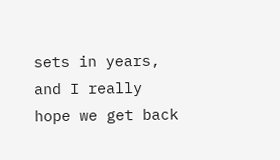sets in years, and I really hope we get back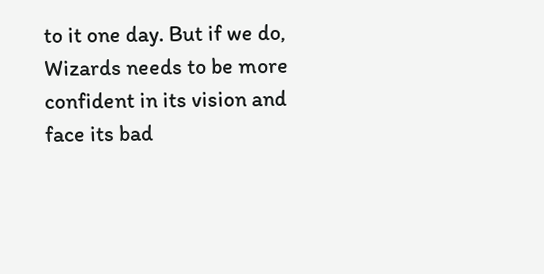to it one day. But if we do, Wizards needs to be more confident in its vision and face its bad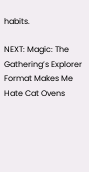habits.

NEXT: Magic: The Gathering’s Explorer Format Makes Me Hate Cat Ovens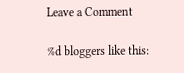Leave a Comment

%d bloggers like this: